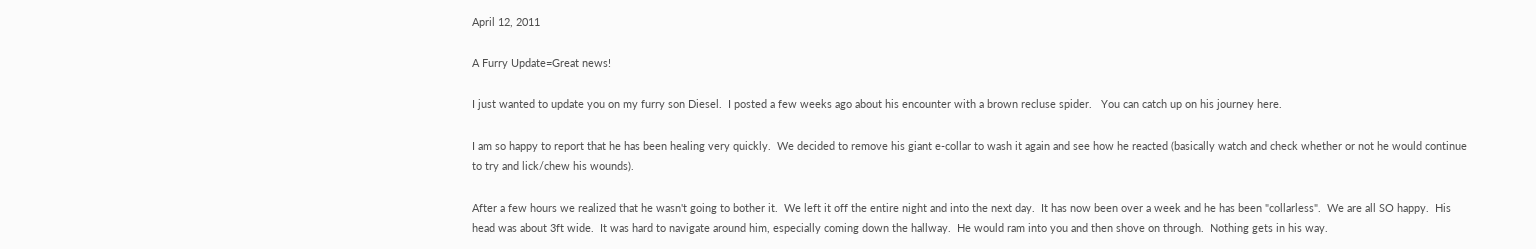April 12, 2011

A Furry Update=Great news!

I just wanted to update you on my furry son Diesel.  I posted a few weeks ago about his encounter with a brown recluse spider.   You can catch up on his journey here.

I am so happy to report that he has been healing very quickly.  We decided to remove his giant e-collar to wash it again and see how he reacted (basically watch and check whether or not he would continue to try and lick/chew his wounds).

After a few hours we realized that he wasn't going to bother it.  We left it off the entire night and into the next day.  It has now been over a week and he has been "collarless".  We are all SO happy.  His head was about 3ft wide.  It was hard to navigate around him, especially coming down the hallway.  He would ram into you and then shove on through.  Nothing gets in his way.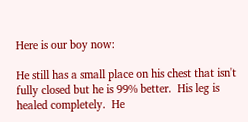Here is our boy now:

He still has a small place on his chest that isn't fully closed but he is 99% better.  His leg is healed completely.  He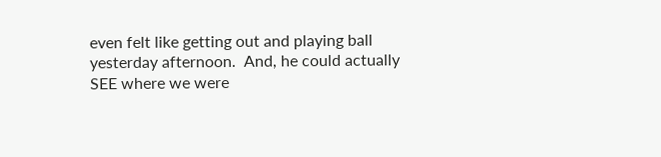even felt like getting out and playing ball yesterday afternoon.  And, he could actually SEE where we were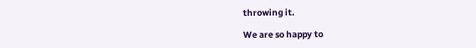throwing it.

We are so happy to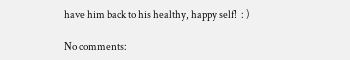have him back to his healthy, happy self!  : )

No comments: